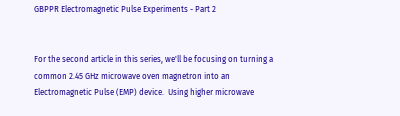GBPPR Electromagnetic Pulse Experiments - Part 2


For the second article in this series, we'll be focusing on turning a common 2.45 GHz microwave oven magnetron into an Electromagnetic Pulse (EMP) device.  Using higher microwave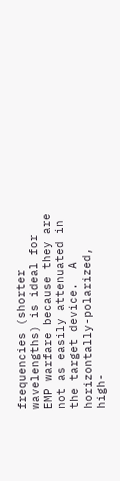frequencies (shorter wavelengths) is ideal for EMP warfare because they are not as easily attenuated in the target device.  A horizontally-polarized, high-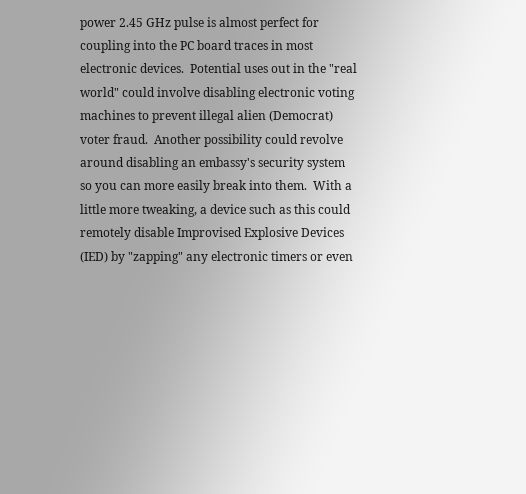power 2.45 GHz pulse is almost perfect for coupling into the PC board traces in most electronic devices.  Potential uses out in the "real world" could involve disabling electronic voting machines to prevent illegal alien (Democrat) voter fraud.  Another possibility could revolve around disabling an embassy's security system so you can more easily break into them.  With a little more tweaking, a device such as this could remotely disable Improvised Explosive Devices (IED) by "zapping" any electronic timers or even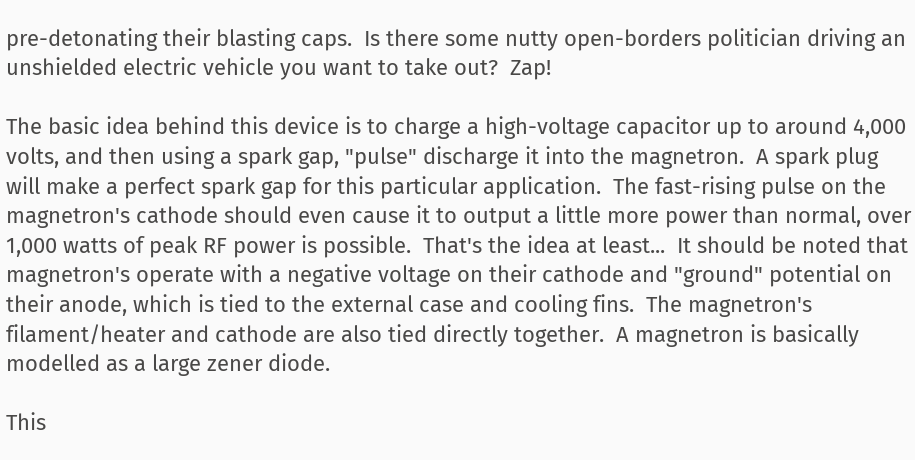pre-detonating their blasting caps.  Is there some nutty open-borders politician driving an unshielded electric vehicle you want to take out?  Zap!

The basic idea behind this device is to charge a high-voltage capacitor up to around 4,000 volts, and then using a spark gap, "pulse" discharge it into the magnetron.  A spark plug will make a perfect spark gap for this particular application.  The fast-rising pulse on the magnetron's cathode should even cause it to output a little more power than normal, over 1,000 watts of peak RF power is possible.  That's the idea at least...  It should be noted that magnetron's operate with a negative voltage on their cathode and "ground" potential on their anode, which is tied to the external case and cooling fins.  The magnetron's filament/heater and cathode are also tied directly together.  A magnetron is basically modelled as a large zener diode.

This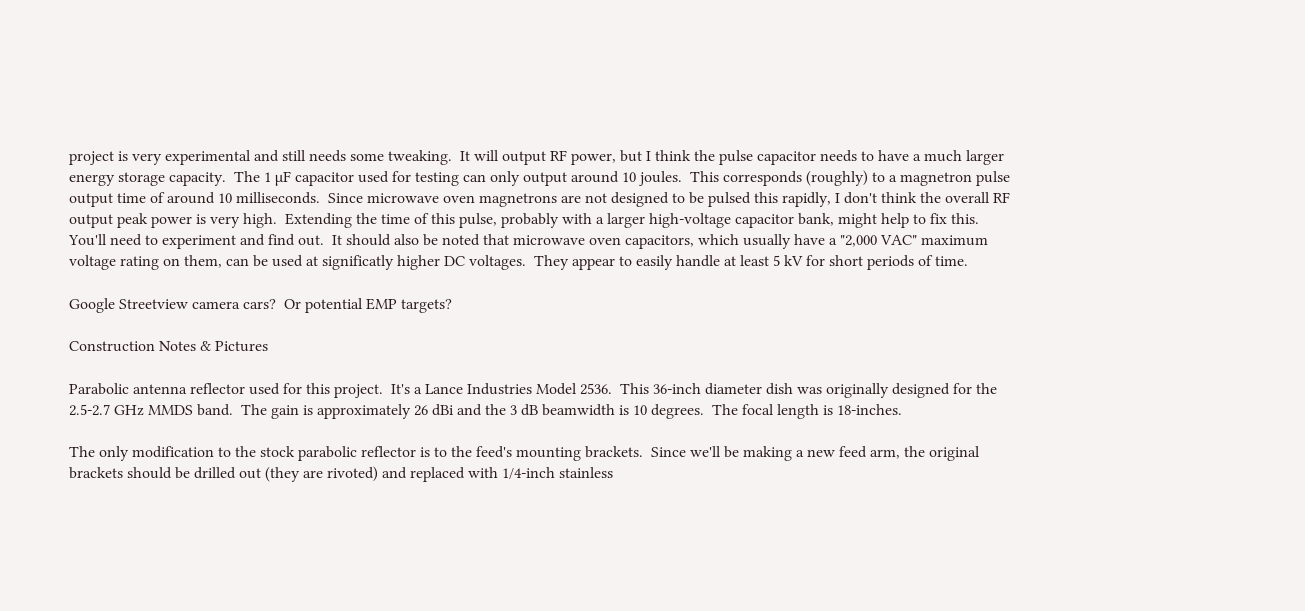project is very experimental and still needs some tweaking.  It will output RF power, but I think the pulse capacitor needs to have a much larger energy storage capacity.  The 1 µF capacitor used for testing can only output around 10 joules.  This corresponds (roughly) to a magnetron pulse output time of around 10 milliseconds.  Since microwave oven magnetrons are not designed to be pulsed this rapidly, I don't think the overall RF output peak power is very high.  Extending the time of this pulse, probably with a larger high-voltage capacitor bank, might help to fix this.  You'll need to experiment and find out.  It should also be noted that microwave oven capacitors, which usually have a "2,000 VAC" maximum voltage rating on them, can be used at significatly higher DC voltages.  They appear to easily handle at least 5 kV for short periods of time.

Google Streetview camera cars?  Or potential EMP targets?

Construction Notes & Pictures

Parabolic antenna reflector used for this project.  It's a Lance Industries Model 2536.  This 36-inch diameter dish was originally designed for the 2.5-2.7 GHz MMDS band.  The gain is approximately 26 dBi and the 3 dB beamwidth is 10 degrees.  The focal length is 18-inches.

The only modification to the stock parabolic reflector is to the feed's mounting brackets.  Since we'll be making a new feed arm, the original brackets should be drilled out (they are rivoted) and replaced with 1/4-inch stainless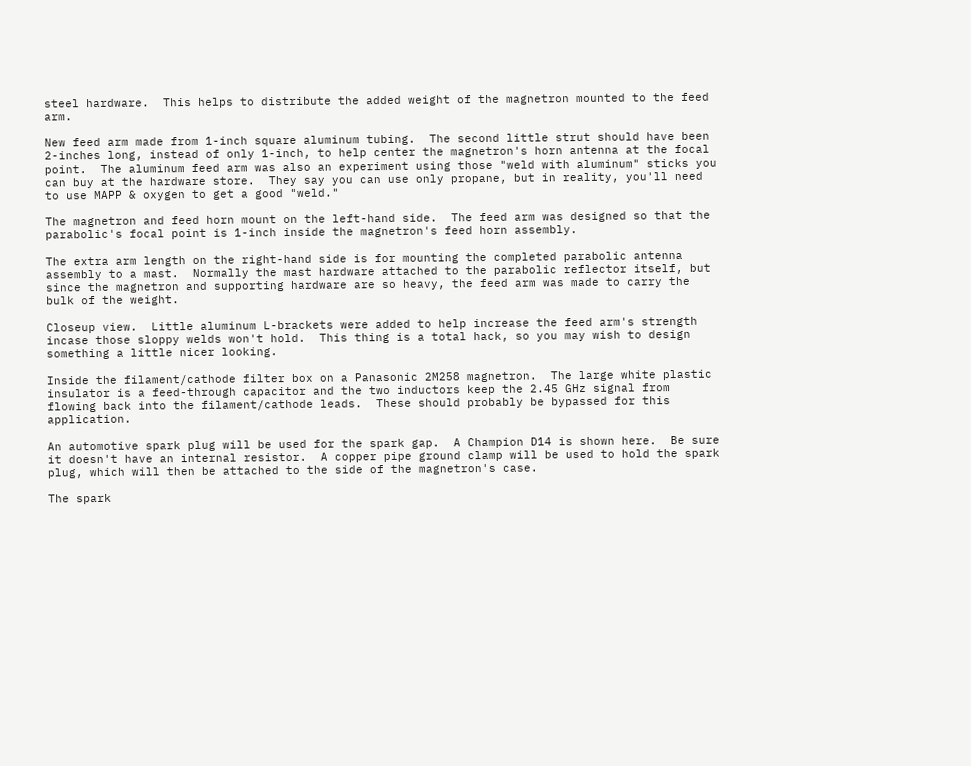steel hardware.  This helps to distribute the added weight of the magnetron mounted to the feed arm.

New feed arm made from 1-inch square aluminum tubing.  The second little strut should have been 2-inches long, instead of only 1-inch, to help center the magnetron's horn antenna at the focal point.  The aluminum feed arm was also an experiment using those "weld with aluminum" sticks you can buy at the hardware store.  They say you can use only propane, but in reality, you'll need to use MAPP & oxygen to get a good "weld."

The magnetron and feed horn mount on the left-hand side.  The feed arm was designed so that the parabolic's focal point is 1-inch inside the magnetron's feed horn assembly.

The extra arm length on the right-hand side is for mounting the completed parabolic antenna assembly to a mast.  Normally the mast hardware attached to the parabolic reflector itself, but since the magnetron and supporting hardware are so heavy, the feed arm was made to carry the bulk of the weight.

Closeup view.  Little aluminum L-brackets were added to help increase the feed arm's strength incase those sloppy welds won't hold.  This thing is a total hack, so you may wish to design something a little nicer looking.

Inside the filament/cathode filter box on a Panasonic 2M258 magnetron.  The large white plastic insulator is a feed-through capacitor and the two inductors keep the 2.45 GHz signal from flowing back into the filament/cathode leads.  These should probably be bypassed for this application.

An automotive spark plug will be used for the spark gap.  A Champion D14 is shown here.  Be sure it doesn't have an internal resistor.  A copper pipe ground clamp will be used to hold the spark plug, which will then be attached to the side of the magnetron's case.

The spark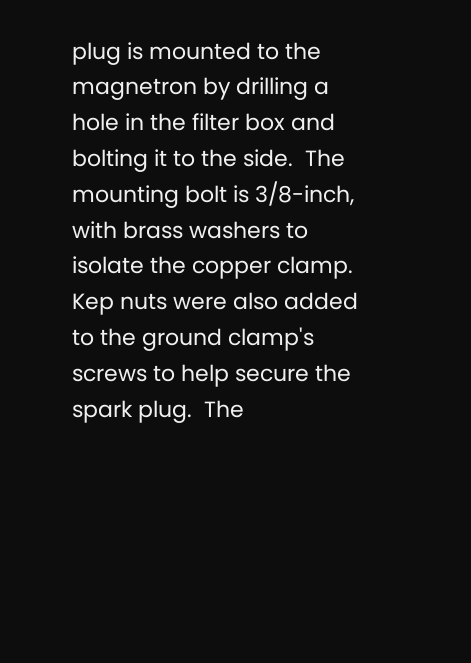plug is mounted to the magnetron by drilling a hole in the filter box and bolting it to the side.  The mounting bolt is 3/8-inch, with brass washers to isolate the copper clamp.  Kep nuts were also added to the ground clamp's screws to help secure the spark plug.  The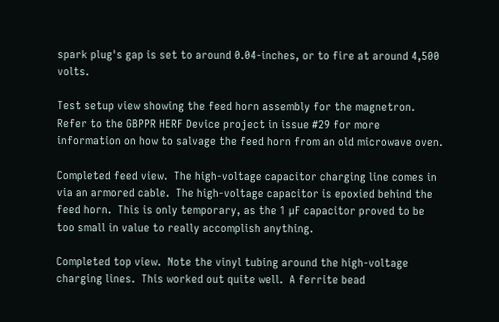spark plug's gap is set to around 0.04-inches, or to fire at around 4,500 volts.

Test setup view showing the feed horn assembly for the magnetron.  Refer to the GBPPR HERF Device project in issue #29 for more information on how to salvage the feed horn from an old microwave oven.

Completed feed view.  The high-voltage capacitor charging line comes in via an armored cable.  The high-voltage capacitor is epoxied behind the feed horn.  This is only temporary, as the 1 µF capacitor proved to be too small in value to really accomplish anything.

Completed top view.  Note the vinyl tubing around the high-voltage charging lines.  This worked out quite well.  A ferrite bead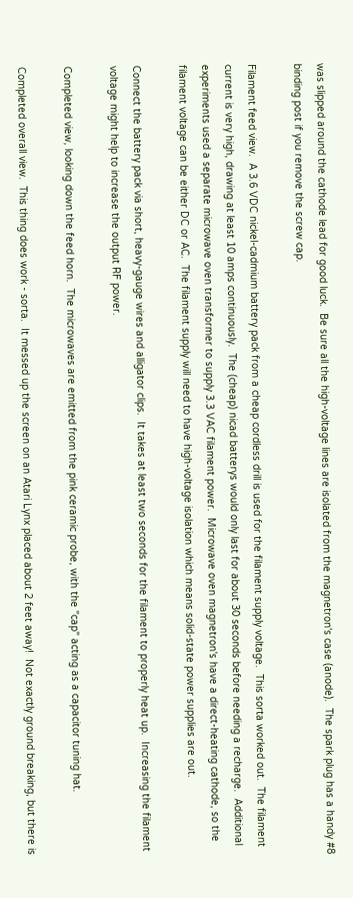was slipped around the cathode lead for good luck.  Be sure all the high-voltage lines are isolated from the magnetron's case (anode).  The spark plug has a handy #8 binding post if you remove the screw cap.

Filament feed view.  A 3.6 VDC nickel-cadmium battery pack from a cheap cordless drill is used for the filament supply voltage.  This sorta worked out.  The filament current is very high, drawing at least 10 amps continuously.  The (cheap) nicad batterys would only last for about 30 seconds before needing a recharge.  Additional experiments used a separate microwave oven transformer to supply 3.3 VAC filament power.  Microwave oven magnetron's have a direct-heating cathode, so the filament voltage can be either DC or AC.  The filament supply will need to have high-voltage isolation which means solid-state power supplies are out.

Connect the battery pack via short, heavy-gauge wires and alligator clips.  It takes at least two seconds for the filament to properly heat up.  Increasing the filament voltage might help to increase the output RF power.

Completed view, looking down the feed horn.  The microwaves are emitted from the pink ceramic probe, with the "cap" acting as a capacitor tuning hat.

Completed overall view.  This thing does work - sorta.  It messed up the screen on an Atari Lynx placed about 2 feet away!  Not exactly ground breaking, but there is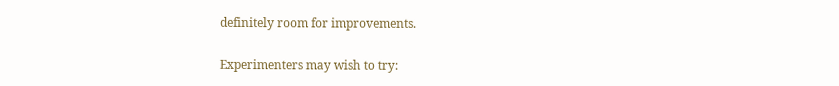definitely room for improvements.

Experimenters may wish to try: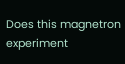Does this magnetron experiment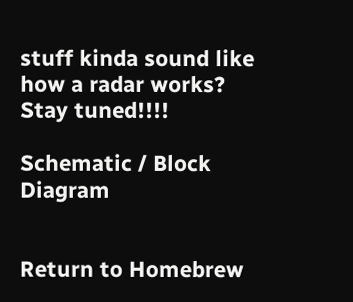stuff kinda sound like how a radar works?  Stay tuned!!!!

Schematic / Block Diagram


Return to Homebrew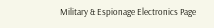Military & Espionage Electronics Page